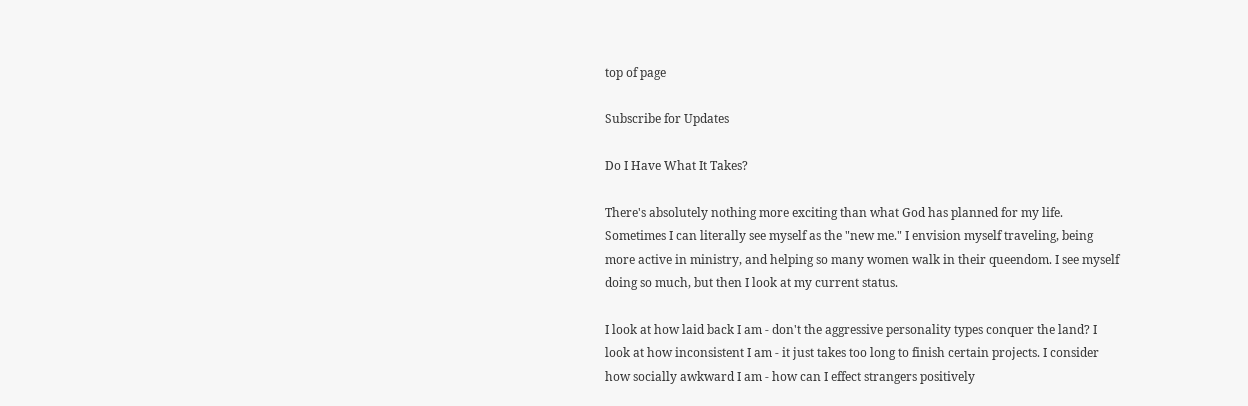top of page

Subscribe for Updates

Do I Have What It Takes?

There's absolutely nothing more exciting than what God has planned for my life. Sometimes I can literally see myself as the "new me." I envision myself traveling, being more active in ministry, and helping so many women walk in their queendom. I see myself doing so much, but then I look at my current status.

I look at how laid back I am - don't the aggressive personality types conquer the land? I look at how inconsistent I am - it just takes too long to finish certain projects. I consider how socially awkward I am - how can I effect strangers positively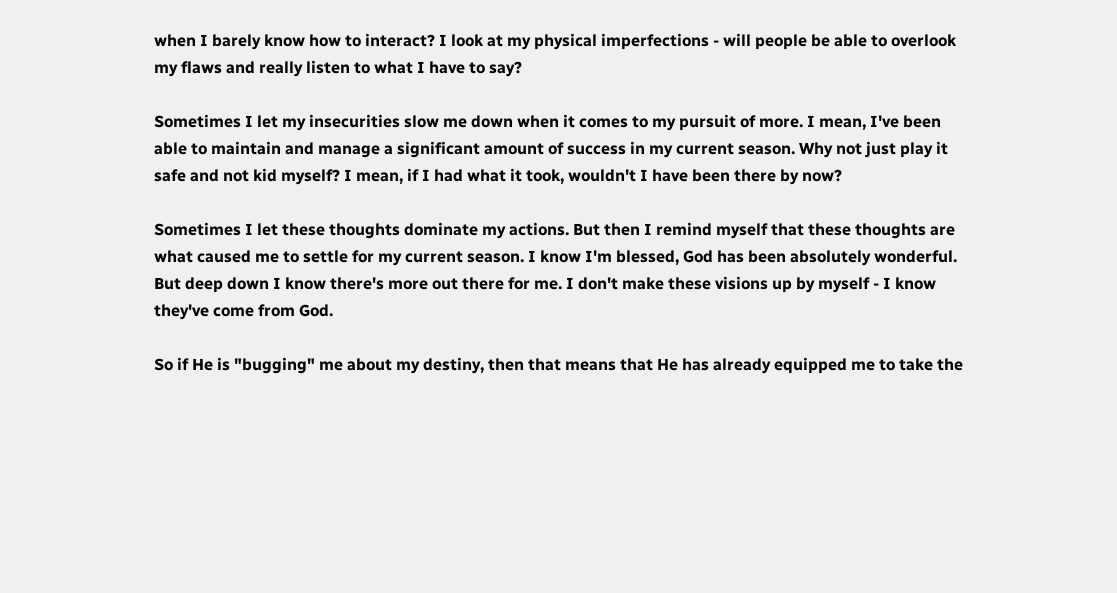when I barely know how to interact? I look at my physical imperfections - will people be able to overlook my flaws and really listen to what I have to say?

Sometimes I let my insecurities slow me down when it comes to my pursuit of more. I mean, I've been able to maintain and manage a significant amount of success in my current season. Why not just play it safe and not kid myself? I mean, if I had what it took, wouldn't I have been there by now?

Sometimes I let these thoughts dominate my actions. But then I remind myself that these thoughts are what caused me to settle for my current season. I know I'm blessed, God has been absolutely wonderful. But deep down I know there's more out there for me. I don't make these visions up by myself - I know they've come from God.

So if He is "bugging" me about my destiny, then that means that He has already equipped me to take the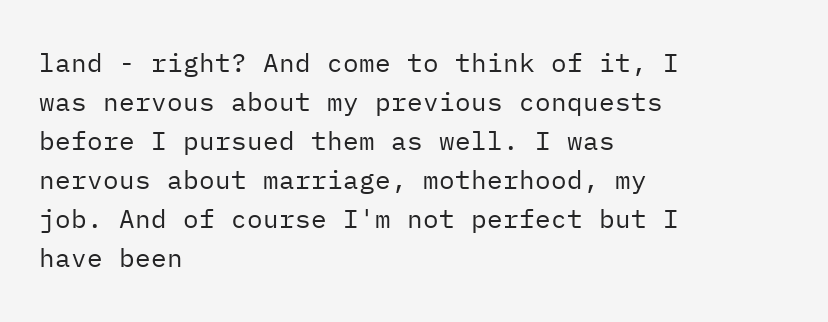land - right? And come to think of it, I was nervous about my previous conquests before I pursued them as well. I was nervous about marriage, motherhood, my job. And of course I'm not perfect but I have been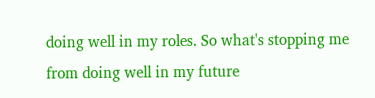doing well in my roles. So what's stopping me from doing well in my future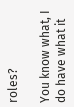roles?

You know what, I do have what it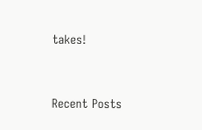takes!


Recent Posts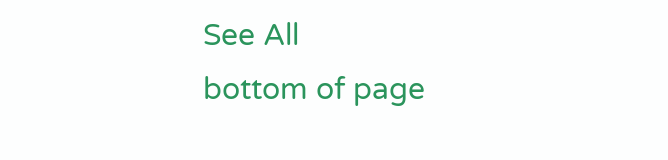See All
bottom of page